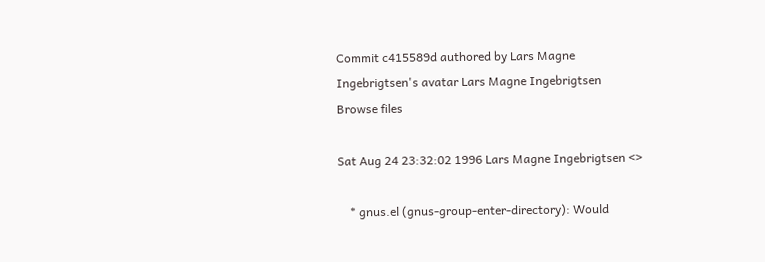Commit c415589d authored by Lars Magne Ingebrigtsen's avatar Lars Magne Ingebrigtsen
Browse files

Sat Aug 24 23:32:02 1996 Lars Magne Ingebrigtsen <>

    * gnus.el (gnus-group-enter-directory): Would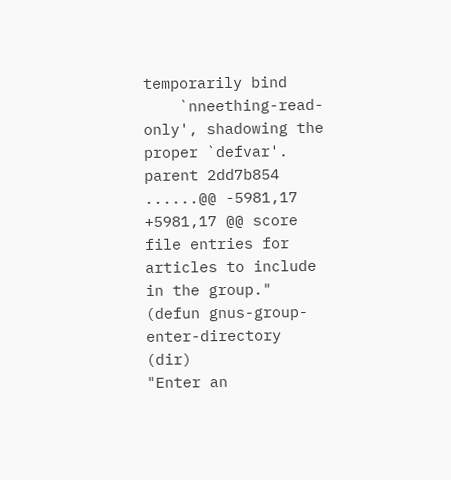temporarily bind
    `nneething-read-only', shadowing the proper `defvar'.
parent 2dd7b854
......@@ -5981,17 +5981,17 @@ score file entries for articles to include in the group."
(defun gnus-group-enter-directory (dir)
"Enter an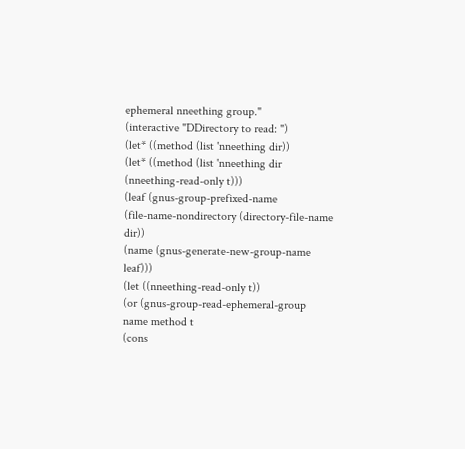ephemeral nneething group."
(interactive "DDirectory to read: ")
(let* ((method (list 'nneething dir))
(let* ((method (list 'nneething dir (nneething-read-only t)))
(leaf (gnus-group-prefixed-name
(file-name-nondirectory (directory-file-name dir))
(name (gnus-generate-new-group-name leaf)))
(let ((nneething-read-only t))
(or (gnus-group-read-ephemeral-group
name method t
(cons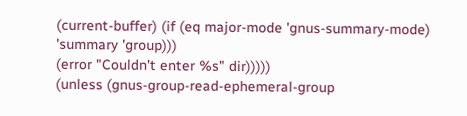(current-buffer) (if (eq major-mode 'gnus-summary-mode)
'summary 'group)))
(error "Couldn't enter %s" dir)))))
(unless (gnus-group-read-ephemeral-group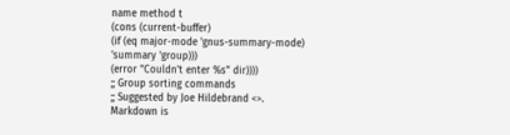name method t
(cons (current-buffer)
(if (eq major-mode 'gnus-summary-mode)
'summary 'group)))
(error "Couldn't enter %s" dir))))
;; Group sorting commands
;; Suggested by Joe Hildebrand <>.
Markdown is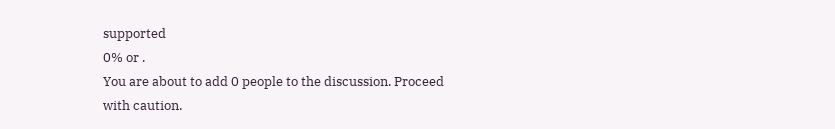supported
0% or .
You are about to add 0 people to the discussion. Proceed with caution.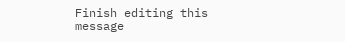Finish editing this message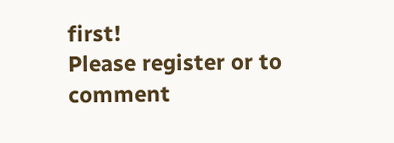first!
Please register or to comment